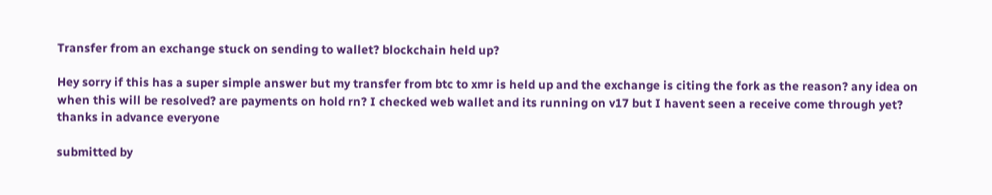Transfer from an exchange stuck on sending to wallet? blockchain held up?

Hey sorry if this has a super simple answer but my transfer from btc to xmr is held up and the exchange is citing the fork as the reason? any idea on when this will be resolved? are payments on hold rn? I checked web wallet and its running on v17 but I havent seen a receive come through yet? thanks in advance everyone

submitted by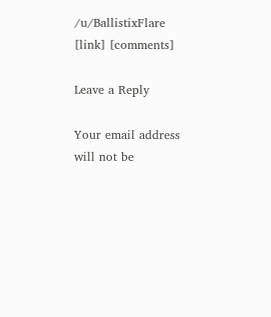/u/BallistixFlare
[link] [comments]

Leave a Reply

Your email address will not be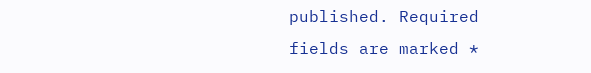published. Required fields are marked *